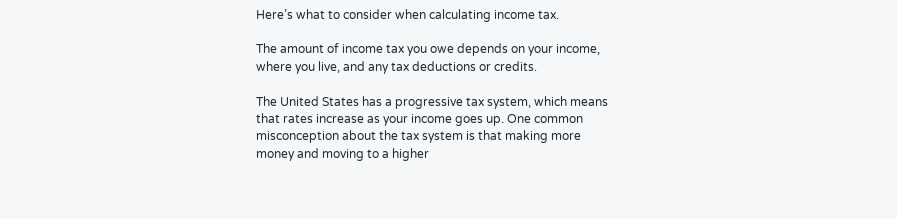Here’s what to consider when calculating income tax.

The amount of income tax you owe depends on your income, where you live, and any tax deductions or credits.

The United States has a progressive tax system, which means that rates increase as your income goes up. One common misconception about the tax system is that making more money and moving to a higher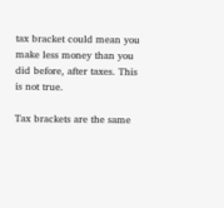tax bracket could mean you make less money than you did before, after taxes. This is not true.

Tax brackets are the same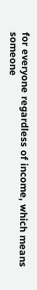for everyone regardless of income, which means someone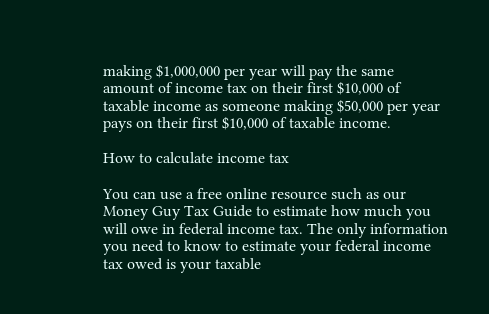making $1,000,000 per year will pay the same amount of income tax on their first $10,000 of taxable income as someone making $50,000 per year pays on their first $10,000 of taxable income.

How to calculate income tax

You can use a free online resource such as our Money Guy Tax Guide to estimate how much you will owe in federal income tax. The only information you need to know to estimate your federal income tax owed is your taxable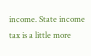income. State income tax is a little more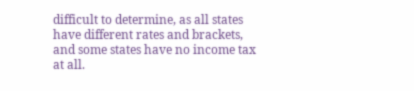difficult to determine, as all states have different rates and brackets, and some states have no income tax at all.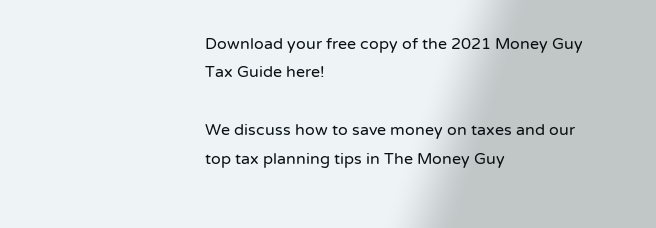Download your free copy of the 2021 Money Guy Tax Guide here!

We discuss how to save money on taxes and our top tax planning tips in The Money Guy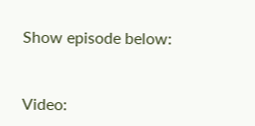Show episode below:


Video: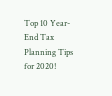Top 10 Year-End Tax Planning Tips for 2020!